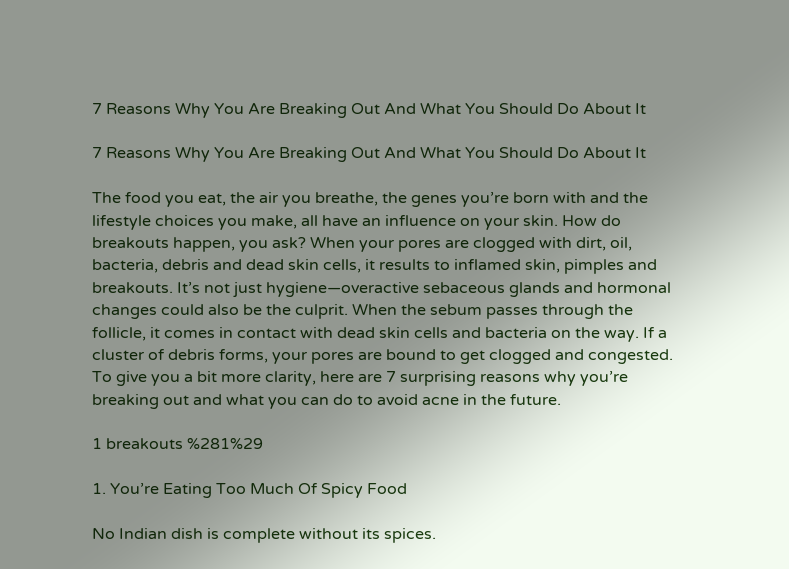7 Reasons Why You Are Breaking Out And What You Should Do About It

7 Reasons Why You Are Breaking Out And What You Should Do About It

The food you eat, the air you breathe, the genes you’re born with and the lifestyle choices you make, all have an influence on your skin. How do breakouts happen, you ask? When your pores are clogged with dirt, oil, bacteria, debris and dead skin cells, it results to inflamed skin, pimples and breakouts. It’s not just hygiene—overactive sebaceous glands and hormonal changes could also be the culprit. When the sebum passes through the follicle, it comes in contact with dead skin cells and bacteria on the way. If a cluster of debris forms, your pores are bound to get clogged and congested. To give you a bit more clarity, here are 7 surprising reasons why you’re breaking out and what you can do to avoid acne in the future.

1 breakouts %281%29

1. You’re Eating Too Much Of Spicy Food

No Indian dish is complete without its spices.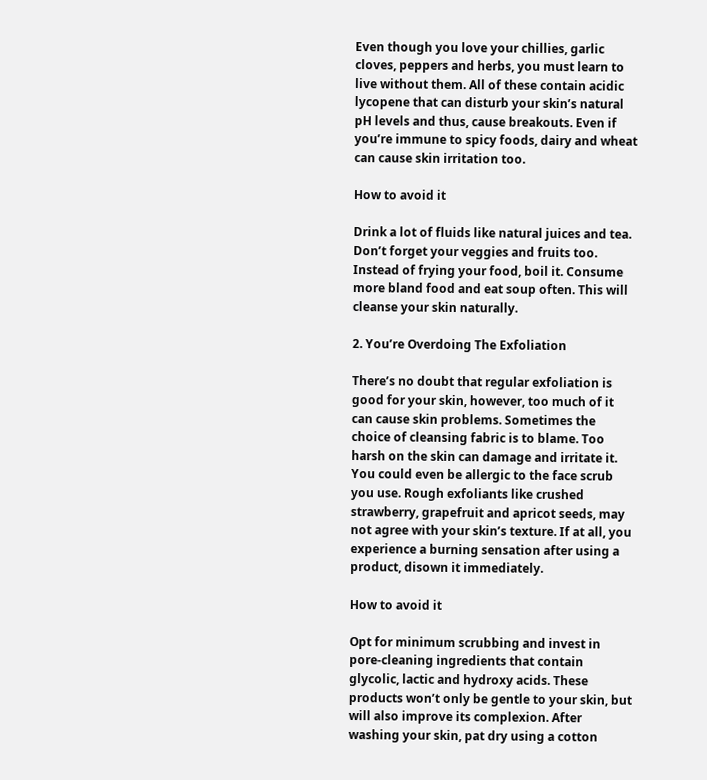Even though you love your chillies, garlic cloves, peppers and herbs, you must learn to live without them. All of these contain acidic lycopene that can disturb your skin’s natural pH levels and thus, cause breakouts. Even if you’re immune to spicy foods, dairy and wheat can cause skin irritation too.

How to avoid it

Drink a lot of fluids like natural juices and tea. Don’t forget your veggies and fruits too. Instead of frying your food, boil it. Consume more bland food and eat soup often. This will cleanse your skin naturally.

2. You’re Overdoing The Exfoliation

There’s no doubt that regular exfoliation is good for your skin, however, too much of it can cause skin problems. Sometimes the choice of cleansing fabric is to blame. Too harsh on the skin can damage and irritate it. You could even be allergic to the face scrub you use. Rough exfoliants like crushed strawberry, grapefruit and apricot seeds, may not agree with your skin’s texture. If at all, you experience a burning sensation after using a product, disown it immediately.

How to avoid it

Opt for minimum scrubbing and invest in pore-cleaning ingredients that contain glycolic, lactic and hydroxy acids. These products won’t only be gentle to your skin, but will also improve its complexion. After washing your skin, pat dry using a cotton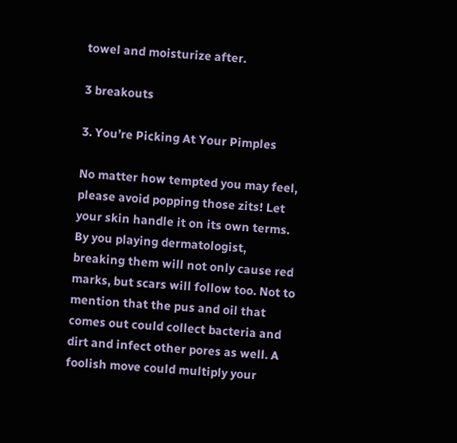towel and moisturize after.

3 breakouts

3. You’re Picking At Your Pimples

No matter how tempted you may feel, please avoid popping those zits! Let your skin handle it on its own terms. By you playing dermatologist, breaking them will not only cause red marks, but scars will follow too. Not to mention that the pus and oil that comes out could collect bacteria and dirt and infect other pores as well. A foolish move could multiply your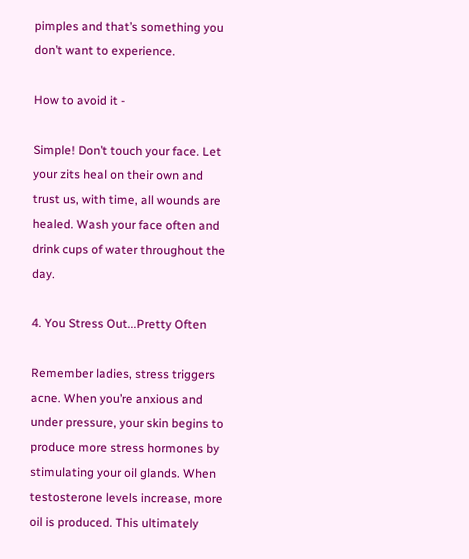pimples and that’s something you don’t want to experience.

How to avoid it -

Simple! Don’t touch your face. Let your zits heal on their own and trust us, with time, all wounds are healed. Wash your face often and drink cups of water throughout the day.

4. You Stress Out...Pretty Often

Remember ladies, stress triggers acne. When you’re anxious and under pressure, your skin begins to produce more stress hormones by stimulating your oil glands. When testosterone levels increase, more oil is produced. This ultimately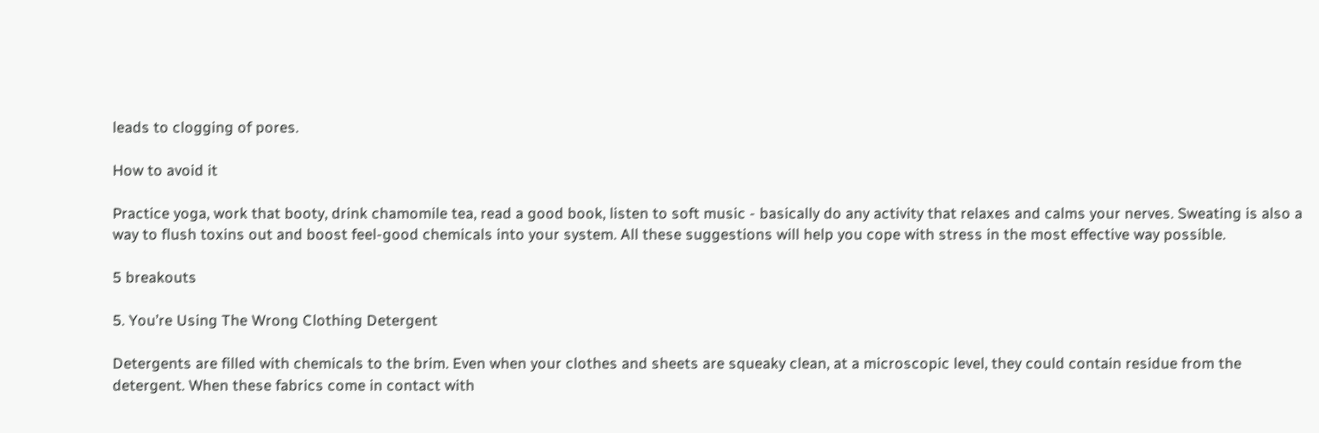leads to clogging of pores.

How to avoid it

Practice yoga, work that booty, drink chamomile tea, read a good book, listen to soft music - basically do any activity that relaxes and calms your nerves. Sweating is also a way to flush toxins out and boost feel-good chemicals into your system. All these suggestions will help you cope with stress in the most effective way possible.

5 breakouts

5. You’re Using The Wrong Clothing Detergent

Detergents are filled with chemicals to the brim. Even when your clothes and sheets are squeaky clean, at a microscopic level, they could contain residue from the detergent. When these fabrics come in contact with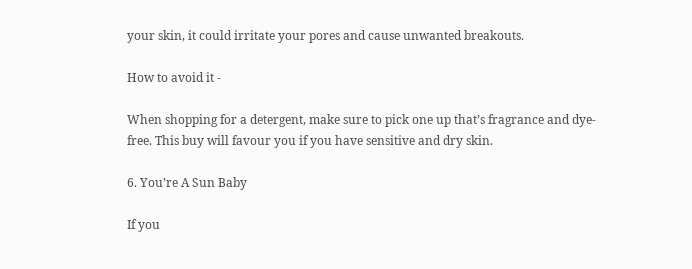your skin, it could irritate your pores and cause unwanted breakouts.

How to avoid it -

When shopping for a detergent, make sure to pick one up that’s fragrance and dye-free. This buy will favour you if you have sensitive and dry skin.

6. You’re A Sun Baby

If you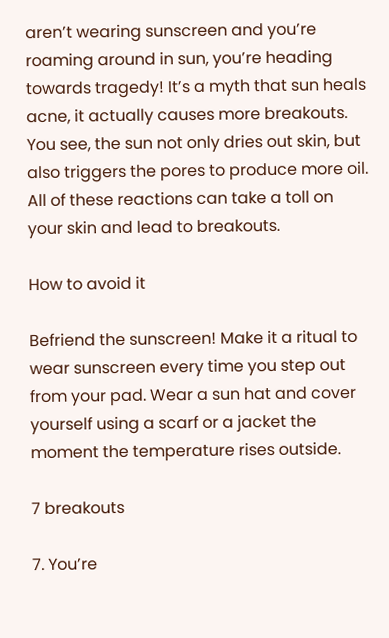aren’t wearing sunscreen and you’re roaming around in sun, you’re heading towards tragedy! It’s a myth that sun heals acne, it actually causes more breakouts. You see, the sun not only dries out skin, but also triggers the pores to produce more oil. All of these reactions can take a toll on your skin and lead to breakouts.

How to avoid it

Befriend the sunscreen! Make it a ritual to wear sunscreen every time you step out from your pad. Wear a sun hat and cover yourself using a scarf or a jacket the moment the temperature rises outside.

7 breakouts

7. You’re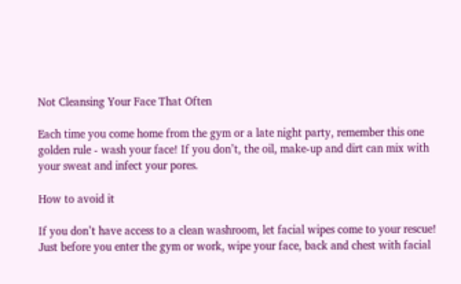Not Cleansing Your Face That Often

Each time you come home from the gym or a late night party, remember this one golden rule - wash your face! If you don’t, the oil, make-up and dirt can mix with your sweat and infect your pores.

How to avoid it

If you don’t have access to a clean washroom, let facial wipes come to your rescue! Just before you enter the gym or work, wipe your face, back and chest with facial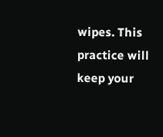wipes. This practice will keep your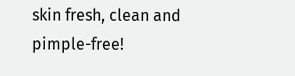skin fresh, clean and pimple-free!